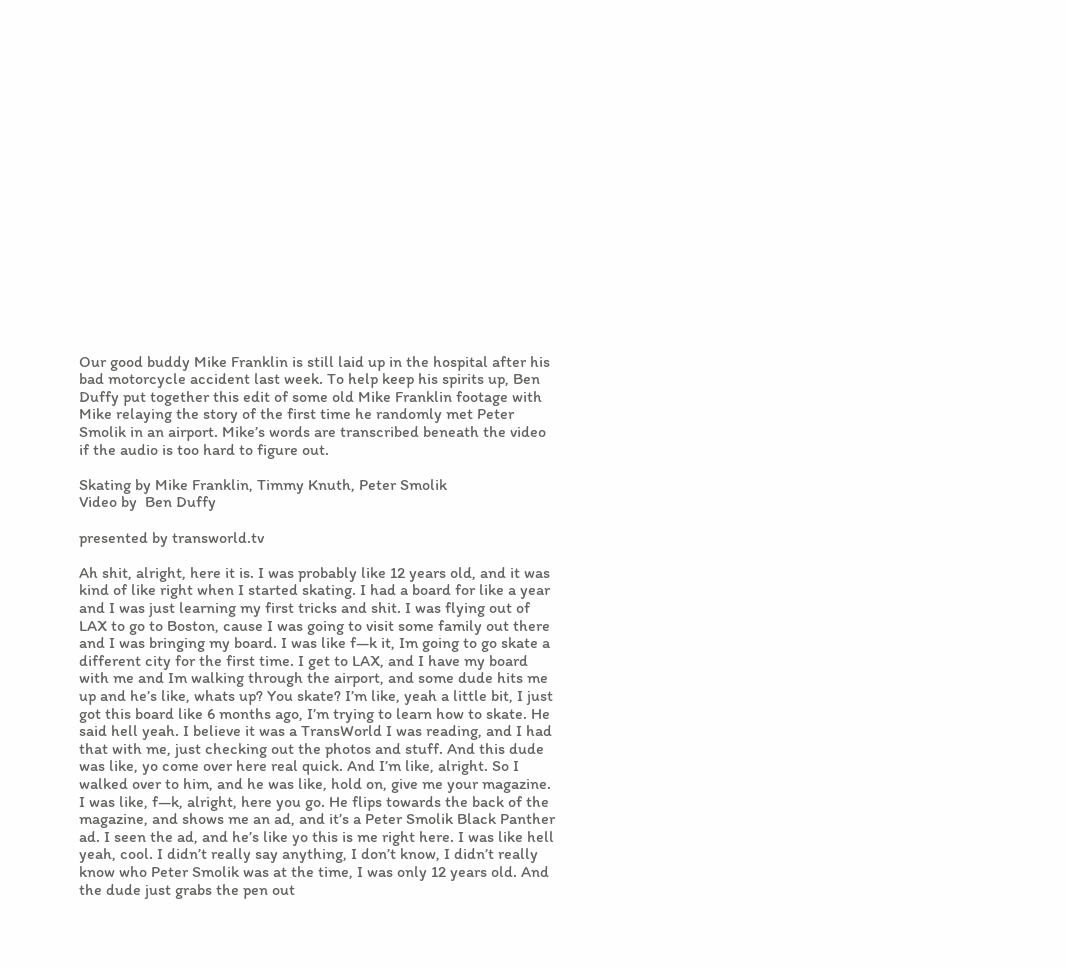Our good buddy Mike Franklin is still laid up in the hospital after his bad motorcycle accident last week. To help keep his spirits up, Ben Duffy put together this edit of some old Mike Franklin footage with Mike relaying the story of the first time he randomly met Peter Smolik in an airport. Mike’s words are transcribed beneath the video if the audio is too hard to figure out.

Skating by Mike Franklin, Timmy Knuth, Peter Smolik
Video by  Ben Duffy

presented by transworld.tv

Ah shit, alright, here it is. I was probably like 12 years old, and it was kind of like right when I started skating. I had a board for like a year and I was just learning my first tricks and shit. I was flying out of LAX to go to Boston, cause I was going to visit some family out there and I was bringing my board. I was like f—k it, Im going to go skate a different city for the first time. I get to LAX, and I have my board with me and Im walking through the airport, and some dude hits me up and he’s like, whats up? You skate? I’m like, yeah a little bit, I just got this board like 6 months ago, I’m trying to learn how to skate. He said hell yeah. I believe it was a TransWorld I was reading, and I had that with me, just checking out the photos and stuff. And this dude was like, yo come over here real quick. And I’m like, alright. So I walked over to him, and he was like, hold on, give me your magazine. I was like, f—k, alright, here you go. He flips towards the back of the magazine, and shows me an ad, and it’s a Peter Smolik Black Panther ad. I seen the ad, and he’s like yo this is me right here. I was like hell yeah, cool. I didn’t really say anything, I don’t know, I didn’t really know who Peter Smolik was at the time, I was only 12 years old. And the dude just grabs the pen out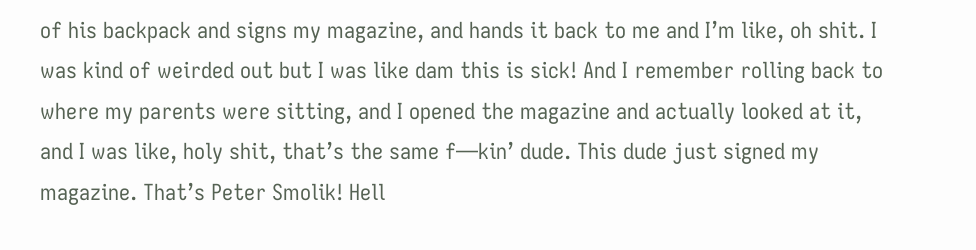of his backpack and signs my magazine, and hands it back to me and I’m like, oh shit. I was kind of weirded out but I was like dam this is sick! And I remember rolling back to where my parents were sitting, and I opened the magazine and actually looked at it, and I was like, holy shit, that’s the same f—kin’ dude. This dude just signed my magazine. That’s Peter Smolik! Hell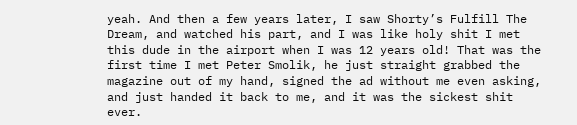yeah. And then a few years later, I saw Shorty’s Fulfill The Dream, and watched his part, and I was like holy shit I met this dude in the airport when I was 12 years old! That was the first time I met Peter Smolik, he just straight grabbed the magazine out of my hand, signed the ad without me even asking, and just handed it back to me, and it was the sickest shit ever.